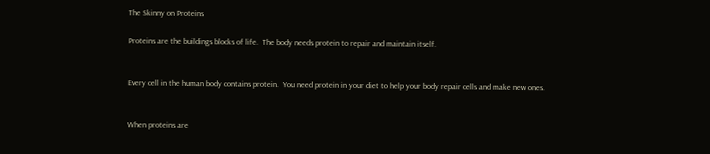The Skinny on Proteins

Proteins are the buildings blocks of life.  The body needs protein to repair and maintain itself.


Every cell in the human body contains protein.  You need protein in your diet to help your body repair cells and make new ones.


When proteins are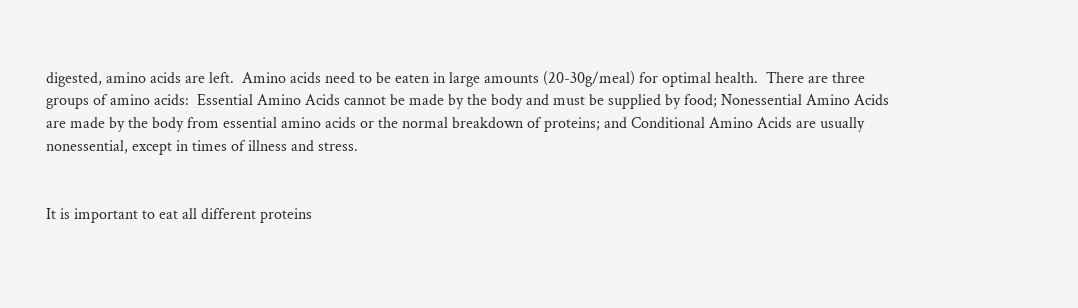digested, amino acids are left.  Amino acids need to be eaten in large amounts (20-30g/meal) for optimal health.  There are three groups of amino acids:  Essential Amino Acids cannot be made by the body and must be supplied by food; Nonessential Amino Acids are made by the body from essential amino acids or the normal breakdown of proteins; and Conditional Amino Acids are usually nonessential, except in times of illness and stress.


It is important to eat all different proteins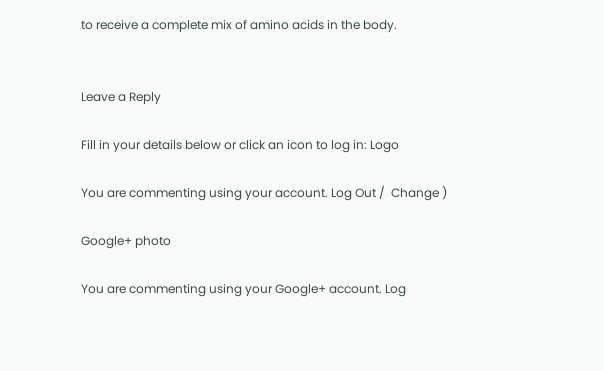to receive a complete mix of amino acids in the body.


Leave a Reply

Fill in your details below or click an icon to log in: Logo

You are commenting using your account. Log Out /  Change )

Google+ photo

You are commenting using your Google+ account. Log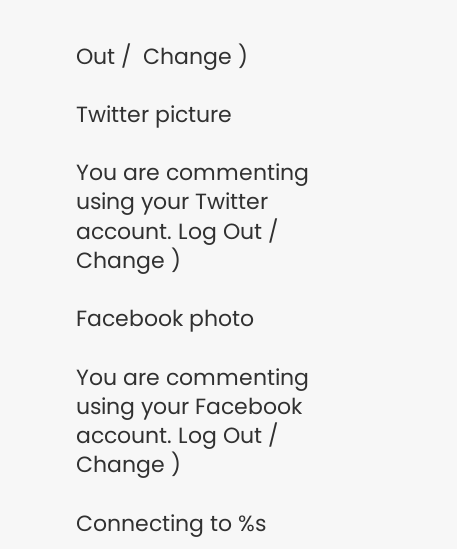Out /  Change )

Twitter picture

You are commenting using your Twitter account. Log Out /  Change )

Facebook photo

You are commenting using your Facebook account. Log Out /  Change )

Connecting to %s